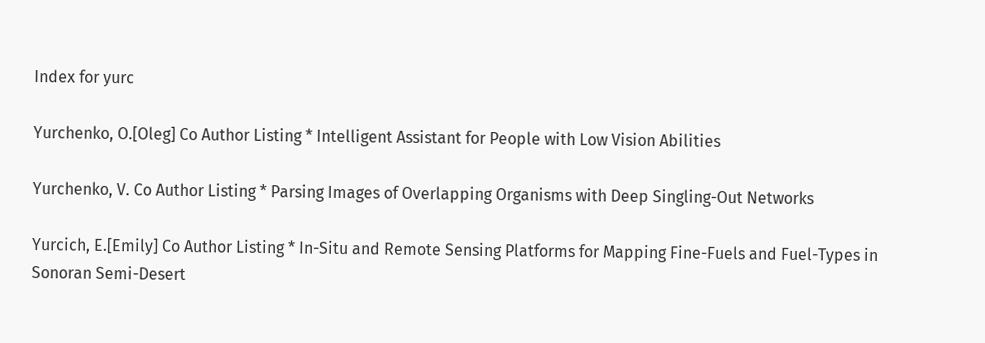Index for yurc

Yurchenko, O.[Oleg] Co Author Listing * Intelligent Assistant for People with Low Vision Abilities

Yurchenko, V. Co Author Listing * Parsing Images of Overlapping Organisms with Deep Singling-Out Networks

Yurcich, E.[Emily] Co Author Listing * In-Situ and Remote Sensing Platforms for Mapping Fine-Fuels and Fuel-Types in Sonoran Semi-Desert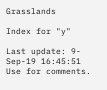Grasslands

Index for "y"

Last update: 9-Sep-19 16:45:51
Use for comments.